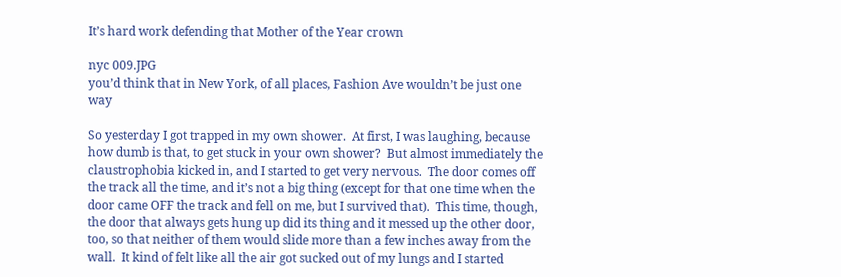It’s hard work defending that Mother of the Year crown

nyc 009.JPG
you’d think that in New York, of all places, Fashion Ave wouldn’t be just one way

So yesterday I got trapped in my own shower.  At first, I was laughing, because how dumb is that, to get stuck in your own shower?  But almost immediately the claustrophobia kicked in, and I started to get very nervous.  The door comes off the track all the time, and it’s not a big thing (except for that one time when the door came OFF the track and fell on me, but I survived that).  This time, though, the door that always gets hung up did its thing and it messed up the other door, too, so that neither of them would slide more than a few inches away from the wall.  It kind of felt like all the air got sucked out of my lungs and I started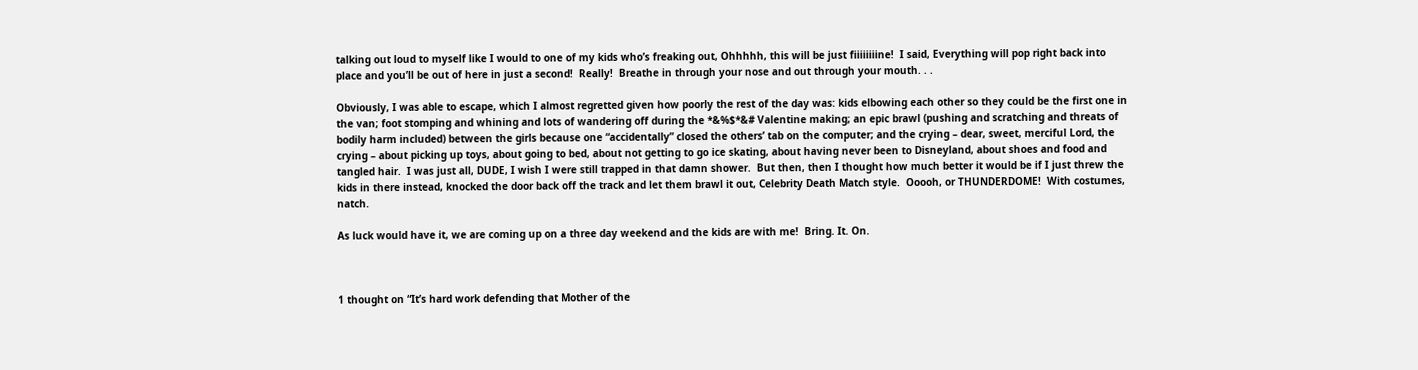talking out loud to myself like I would to one of my kids who’s freaking out, Ohhhhh, this will be just fiiiiiiiine!  I said, Everything will pop right back into place and you’ll be out of here in just a second!  Really!  Breathe in through your nose and out through your mouth. . .

Obviously, I was able to escape, which I almost regretted given how poorly the rest of the day was: kids elbowing each other so they could be the first one in the van; foot stomping and whining and lots of wandering off during the *&%$*&# Valentine making; an epic brawl (pushing and scratching and threats of bodily harm included) between the girls because one “accidentally” closed the others’ tab on the computer; and the crying – dear, sweet, merciful Lord, the crying – about picking up toys, about going to bed, about not getting to go ice skating, about having never been to Disneyland, about shoes and food and tangled hair.  I was just all, DUDE, I wish I were still trapped in that damn shower.  But then, then I thought how much better it would be if I just threw the kids in there instead, knocked the door back off the track and let them brawl it out, Celebrity Death Match style.  Ooooh, or THUNDERDOME!  With costumes, natch.

As luck would have it, we are coming up on a three day weekend and the kids are with me!  Bring. It. On.



1 thought on “It’s hard work defending that Mother of the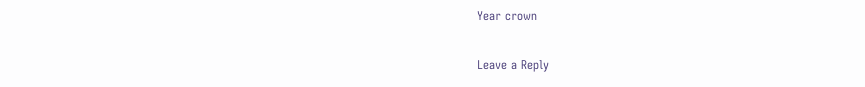Year crown

Leave a Reply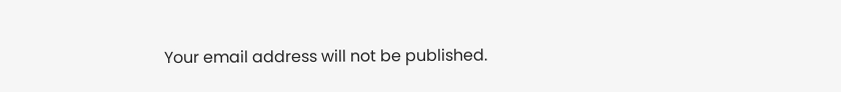Your email address will not be published.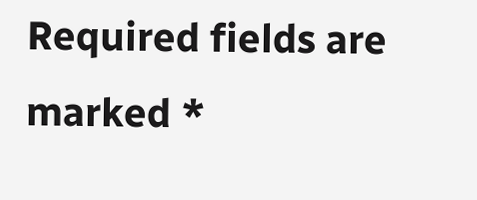Required fields are marked *